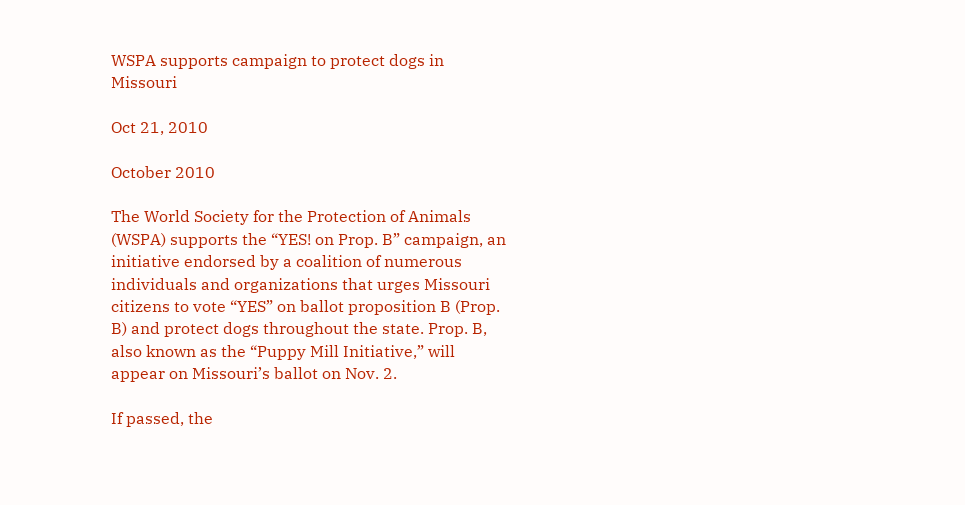WSPA supports campaign to protect dogs in Missouri

Oct 21, 2010

October 2010

The World Society for the Protection of Animals (WSPA) supports the “YES! on Prop. B” campaign, an initiative endorsed by a coalition of numerous individuals and organizations that urges Missouri citizens to vote “YES” on ballot proposition B (Prop. B) and protect dogs throughout the state. Prop. B, also known as the “Puppy Mill Initiative,” will appear on Missouri’s ballot on Nov. 2.

If passed, the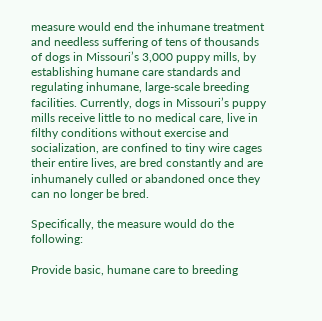measure would end the inhumane treatment and needless suffering of tens of thousands of dogs in Missouri’s 3,000 puppy mills, by establishing humane care standards and regulating inhumane, large-scale breeding facilities. Currently, dogs in Missouri’s puppy mills receive little to no medical care, live in filthy conditions without exercise and socialization, are confined to tiny wire cages their entire lives, are bred constantly and are inhumanely culled or abandoned once they can no longer be bred.

Specifically, the measure would do the following:

Provide basic, humane care to breeding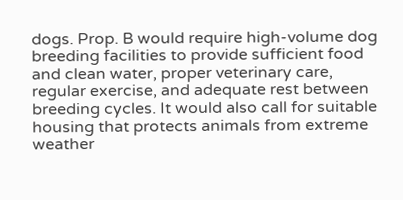dogs. Prop. B would require high-volume dog breeding facilities to provide sufficient food and clean water, proper veterinary care, regular exercise, and adequate rest between breeding cycles. It would also call for suitable housing that protects animals from extreme weather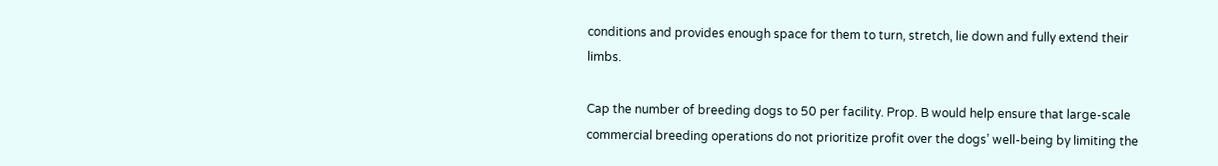conditions and provides enough space for them to turn, stretch, lie down and fully extend their limbs.

Cap the number of breeding dogs to 50 per facility. Prop. B would help ensure that large-scale commercial breeding operations do not prioritize profit over the dogs’ well-being by limiting the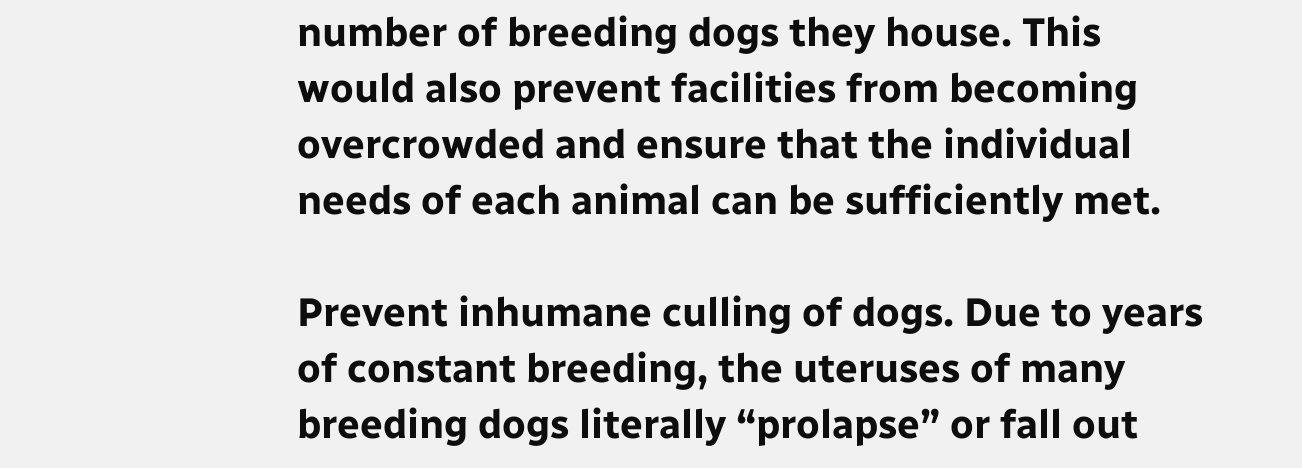number of breeding dogs they house. This would also prevent facilities from becoming overcrowded and ensure that the individual needs of each animal can be sufficiently met.

Prevent inhumane culling of dogs. Due to years of constant breeding, the uteruses of many breeding dogs literally “prolapse” or fall out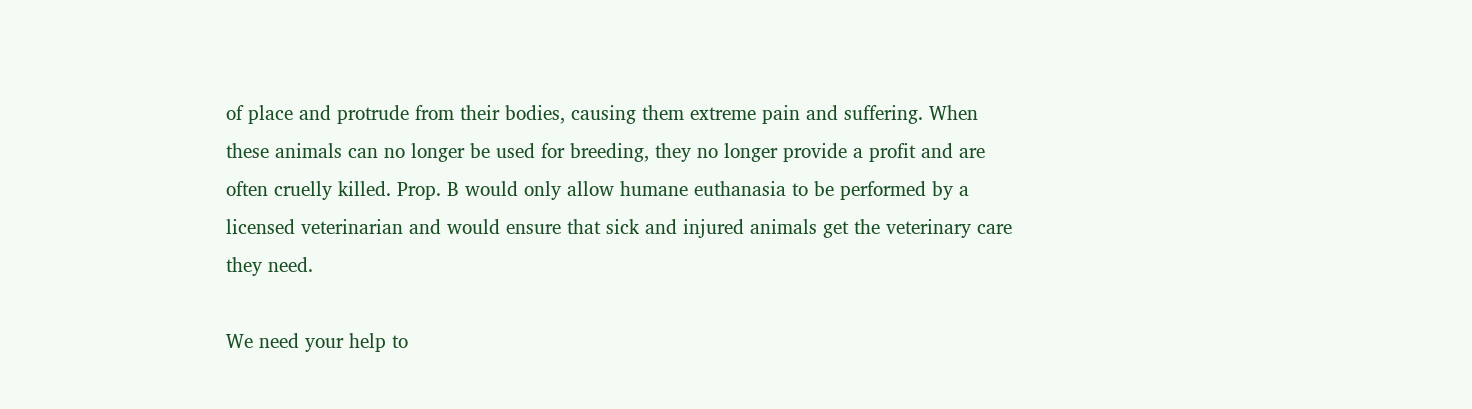of place and protrude from their bodies, causing them extreme pain and suffering. When these animals can no longer be used for breeding, they no longer provide a profit and are often cruelly killed. Prop. B would only allow humane euthanasia to be performed by a licensed veterinarian and would ensure that sick and injured animals get the veterinary care they need.

We need your help to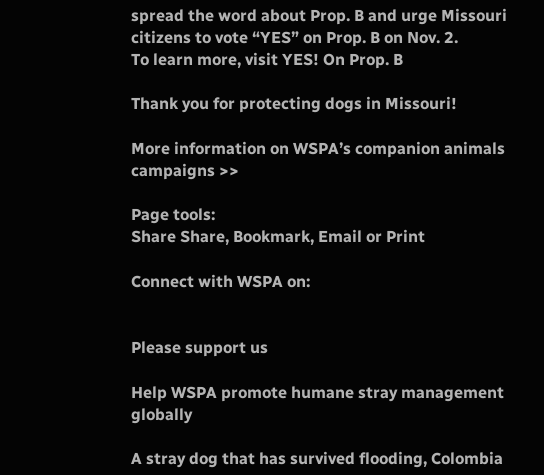spread the word about Prop. B and urge Missouri citizens to vote “YES” on Prop. B on Nov. 2.
To learn more, visit YES! On Prop. B

Thank you for protecting dogs in Missouri!

More information on WSPA’s companion animals campaigns >>

Page tools:
Share Share, Bookmark, Email or Print

Connect with WSPA on:


Please support us

Help WSPA promote humane stray management globally

A stray dog that has survived flooding, Colombia